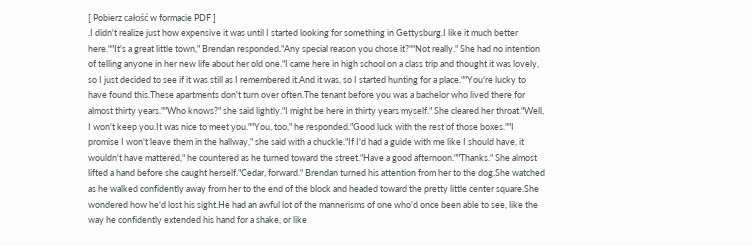[ Pobierz całość w formacie PDF ]
.I didn't realize just how expensive it was until I started looking for something in Gettysburg.I like it much better here.""It's a great little town," Brendan responded."Any special reason you chose it?""Not really." She had no intention of telling anyone in her new life about her old one."I came here in high school on a class trip and thought it was lovely, so I just decided to see if it was still as I remembered it.And it was, so I started hunting for a place.""You're lucky to have found this.These apartments don't turn over often.The tenant before you was a bachelor who lived there for almost thirty years.""Who knows?" she said lightly."I might be here in thirty years myself." She cleared her throat."Well, I won't keep you.It was nice to meet you.""You, too," he responded."Good luck with the rest of those boxes.""I promise I won't leave them in the hallway," she said with a chuckle."If I'd had a guide with me like I should have, it wouldn't have mattered," he countered as he turned toward the street."Have a good afternoon.""Thanks." She almost lifted a hand before she caught herself."Cedar, forward." Brendan turned his attention from her to the dog.She watched as he walked confidently away from her to the end of the block and headed toward the pretty little center square.She wondered how he'd lost his sight.He had an awful lot of the mannerisms of one who'd once been able to see, like the way he confidently extended his hand for a shake, or like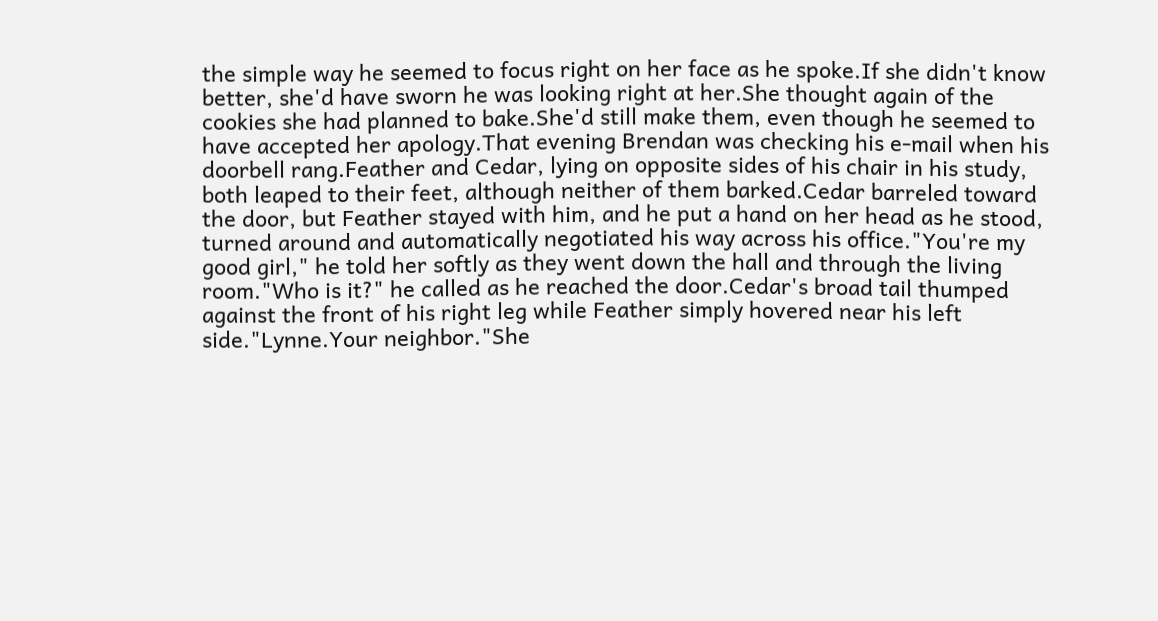the simple way he seemed to focus right on her face as he spoke.If she didn't know better, she'd have sworn he was looking right at her.She thought again of the cookies she had planned to bake.She'd still make them, even though he seemed to have accepted her apology.That evening Brendan was checking his e-mail when his doorbell rang.Feather and Cedar, lying on opposite sides of his chair in his study, both leaped to their feet, although neither of them barked.Cedar barreled toward the door, but Feather stayed with him, and he put a hand on her head as he stood, turned around and automatically negotiated his way across his office."You're my good girl," he told her softly as they went down the hall and through the living room."Who is it?" he called as he reached the door.Cedar's broad tail thumped against the front of his right leg while Feather simply hovered near his left side."Lynne.Your neighbor."She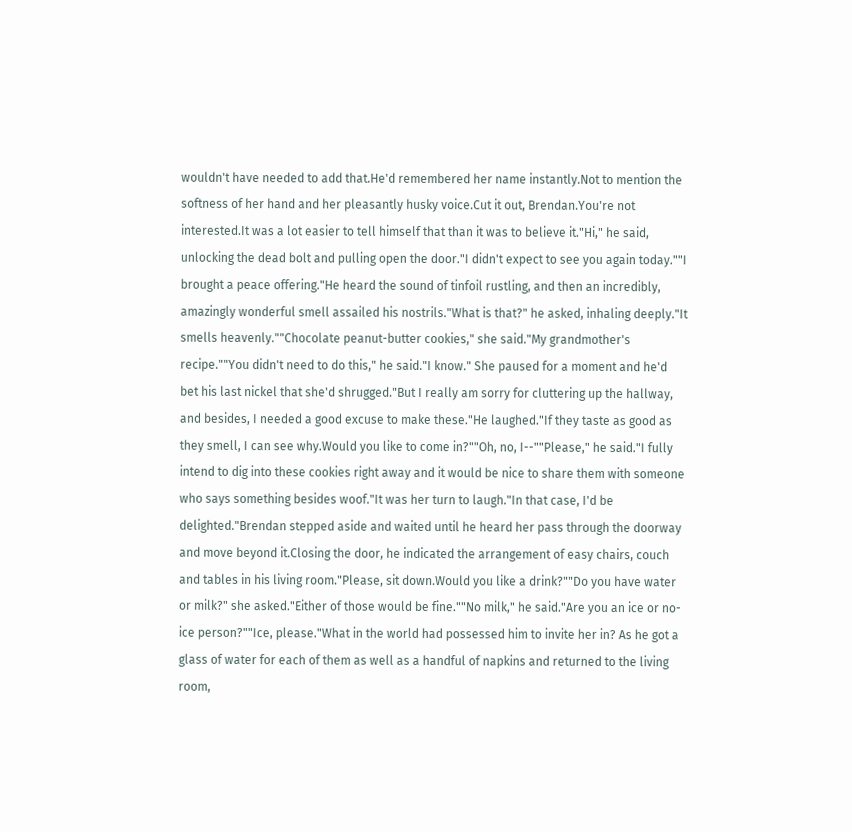wouldn't have needed to add that.He'd remembered her name instantly.Not to mention the softness of her hand and her pleasantly husky voice.Cut it out, Brendan.You're not interested.It was a lot easier to tell himself that than it was to believe it."Hi," he said, unlocking the dead bolt and pulling open the door."I didn't expect to see you again today.""I brought a peace offering."He heard the sound of tinfoil rustling, and then an incredibly, amazingly wonderful smell assailed his nostrils."What is that?" he asked, inhaling deeply."It smells heavenly.""Chocolate peanut-butter cookies," she said."My grandmother's recipe.""You didn't need to do this," he said."I know." She paused for a moment and he'd bet his last nickel that she'd shrugged."But I really am sorry for cluttering up the hallway, and besides, I needed a good excuse to make these."He laughed."If they taste as good as they smell, I can see why.Would you like to come in?""Oh, no, I--""Please," he said."I fully intend to dig into these cookies right away and it would be nice to share them with someone who says something besides woof."It was her turn to laugh."In that case, I'd be delighted."Brendan stepped aside and waited until he heard her pass through the doorway and move beyond it.Closing the door, he indicated the arrangement of easy chairs, couch and tables in his living room."Please, sit down.Would you like a drink?""Do you have water or milk?" she asked."Either of those would be fine.""No milk," he said."Are you an ice or no-ice person?""Ice, please."What in the world had possessed him to invite her in? As he got a glass of water for each of them as well as a handful of napkins and returned to the living room,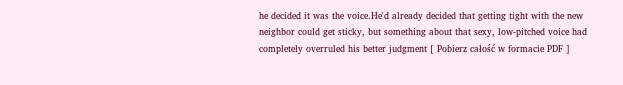he decided it was the voice.He'd already decided that getting tight with the new neighbor could get sticky, but something about that sexy, low-pitched voice had completely overruled his better judgment [ Pobierz całość w formacie PDF ]